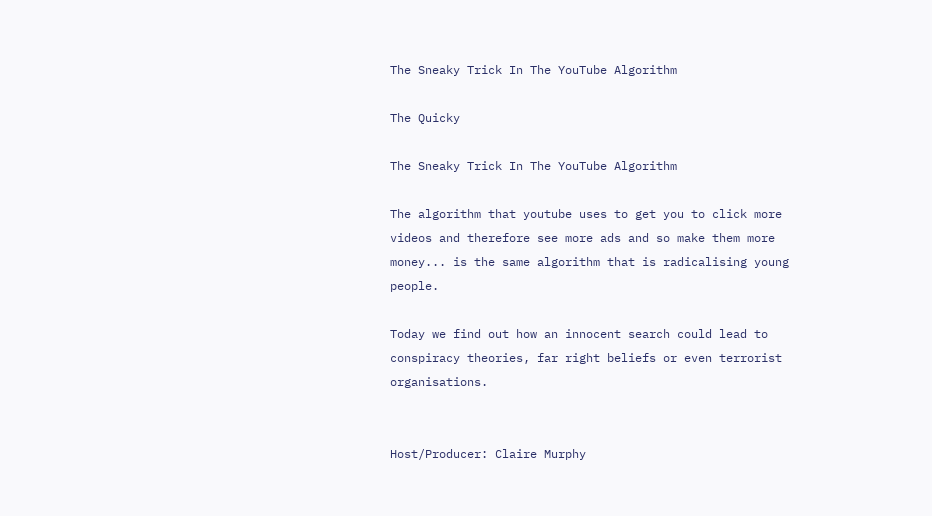The Sneaky Trick In The YouTube Algorithm

The Quicky

The Sneaky Trick In The YouTube Algorithm

The algorithm that youtube uses to get you to click more videos and therefore see more ads and so make them more money... is the same algorithm that is radicalising young people.

Today we find out how an innocent search could lead to conspiracy theories, far right beliefs or even terrorist organisations.


Host/Producer: Claire Murphy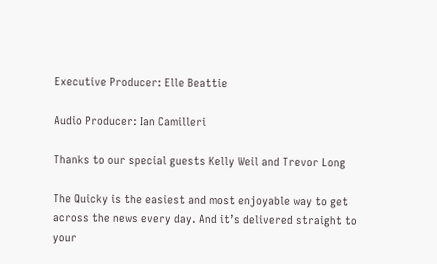Executive Producer: Elle Beattie

Audio Producer: Ian Camilleri

Thanks to our special guests Kelly Weil and Trevor Long

The Quicky is the easiest and most enjoyable way to get across the news every day. And it’s delivered straight to your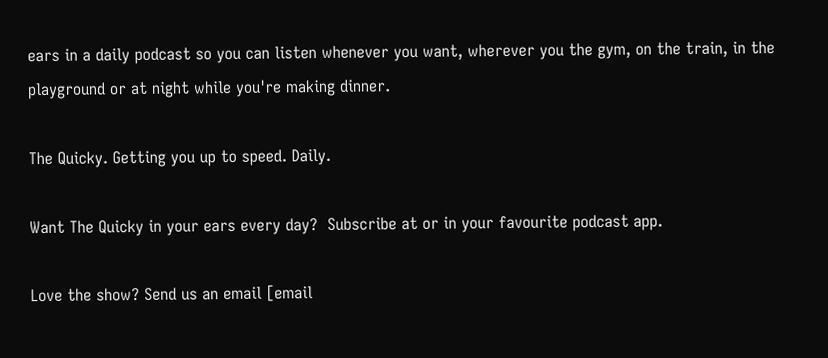ears in a daily podcast so you can listen whenever you want, wherever you the gym, on the train, in the playground or at night while you're making dinner.

The Quicky. Getting you up to speed. Daily.

Want The Quicky in your ears every day?  Subscribe at or in your favourite podcast app.

Love the show? Send us an email [email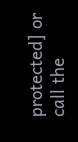protected] or call the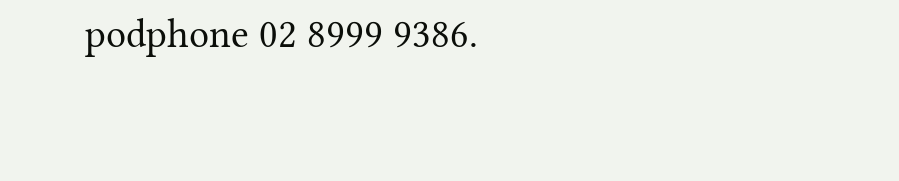podphone 02 8999 9386.